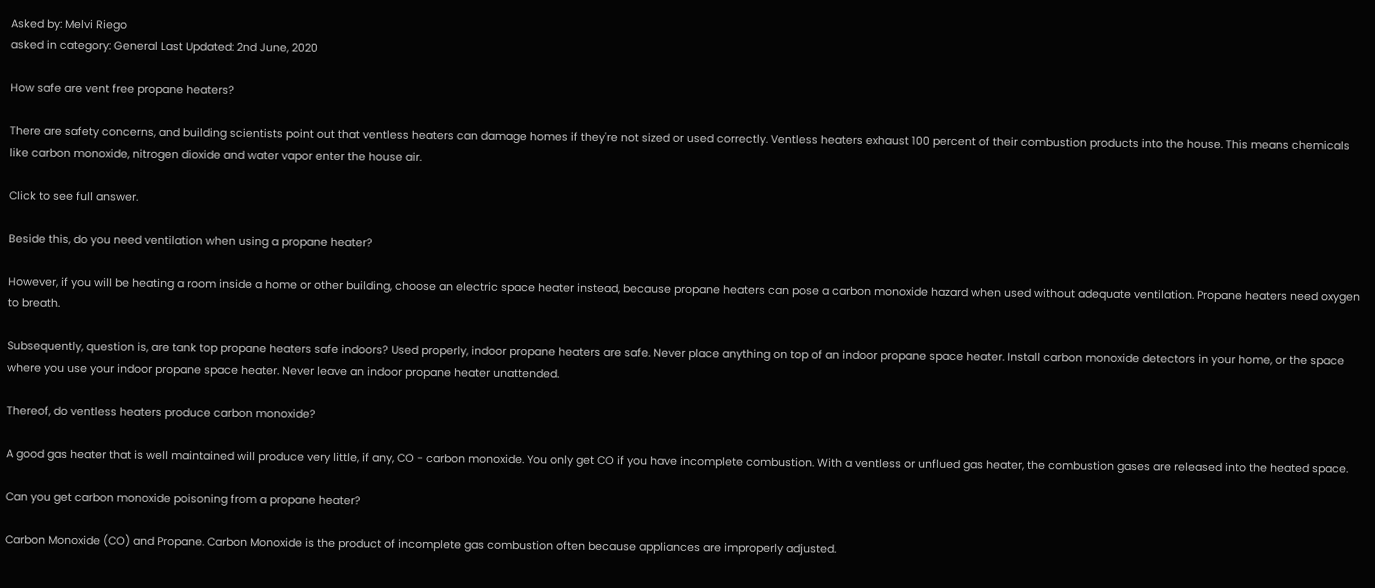Asked by: Melvi Riego
asked in category: General Last Updated: 2nd June, 2020

How safe are vent free propane heaters?

There are safety concerns, and building scientists point out that ventless heaters can damage homes if they're not sized or used correctly. Ventless heaters exhaust 100 percent of their combustion products into the house. This means chemicals like carbon monoxide, nitrogen dioxide and water vapor enter the house air.

Click to see full answer.

Beside this, do you need ventilation when using a propane heater?

However, if you will be heating a room inside a home or other building, choose an electric space heater instead, because propane heaters can pose a carbon monoxide hazard when used without adequate ventilation. Propane heaters need oxygen to breath.

Subsequently, question is, are tank top propane heaters safe indoors? Used properly, indoor propane heaters are safe. Never place anything on top of an indoor propane space heater. Install carbon monoxide detectors in your home, or the space where you use your indoor propane space heater. Never leave an indoor propane heater unattended.

Thereof, do ventless heaters produce carbon monoxide?

A good gas heater that is well maintained will produce very little, if any, CO - carbon monoxide. You only get CO if you have incomplete combustion. With a ventless or unflued gas heater, the combustion gases are released into the heated space.

Can you get carbon monoxide poisoning from a propane heater?

Carbon Monoxide (CO) and Propane. Carbon Monoxide is the product of incomplete gas combustion often because appliances are improperly adjusted.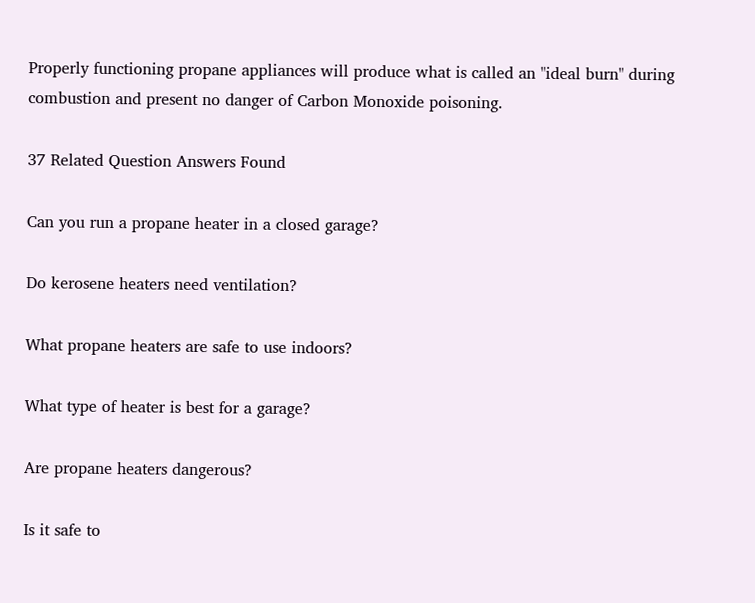Properly functioning propane appliances will produce what is called an "ideal burn" during combustion and present no danger of Carbon Monoxide poisoning.

37 Related Question Answers Found

Can you run a propane heater in a closed garage?

Do kerosene heaters need ventilation?

What propane heaters are safe to use indoors?

What type of heater is best for a garage?

Are propane heaters dangerous?

Is it safe to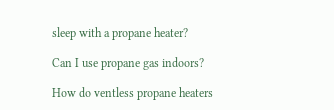sleep with a propane heater?

Can I use propane gas indoors?

How do ventless propane heaters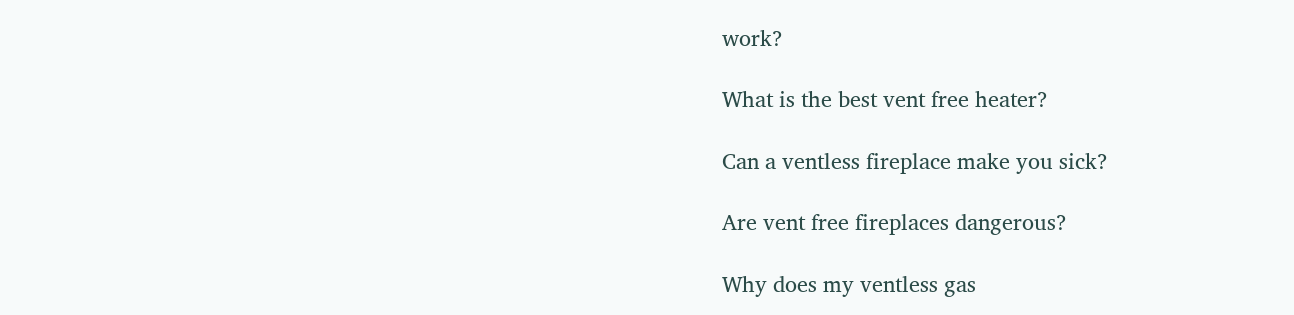work?

What is the best vent free heater?

Can a ventless fireplace make you sick?

Are vent free fireplaces dangerous?

Why does my ventless gas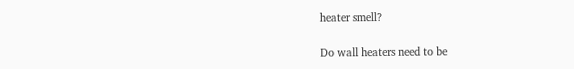heater smell?

Do wall heaters need to be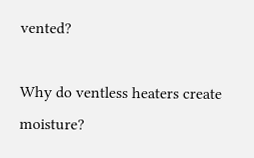vented?

Why do ventless heaters create moisture?